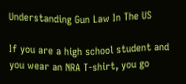Understanding Gun Law In The US

If you are a high school student and you wear an NRA T-shirt, you go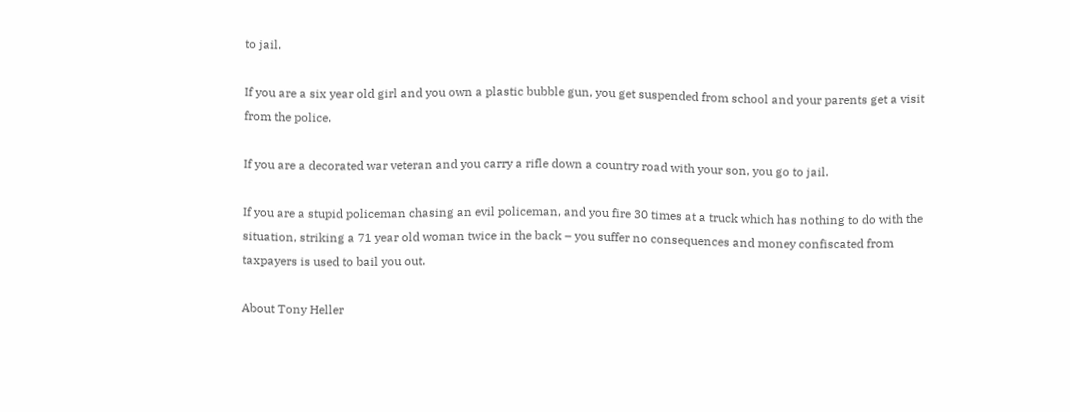to jail.

If you are a six year old girl and you own a plastic bubble gun, you get suspended from school and your parents get a visit from the police.

If you are a decorated war veteran and you carry a rifle down a country road with your son, you go to jail.

If you are a stupid policeman chasing an evil policeman, and you fire 30 times at a truck which has nothing to do with the situation, striking a 71 year old woman twice in the back – you suffer no consequences and money confiscated from taxpayers is used to bail you out.

About Tony Heller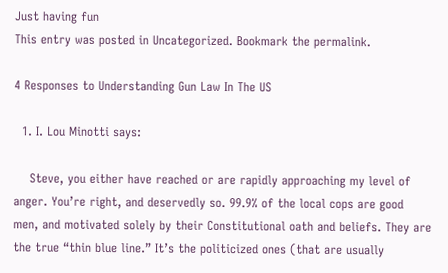Just having fun
This entry was posted in Uncategorized. Bookmark the permalink.

4 Responses to Understanding Gun Law In The US

  1. I. Lou Minotti says:

    Steve, you either have reached or are rapidly approaching my level of anger. You’re right, and deservedly so. 99.9% of the local cops are good men, and motivated solely by their Constitutional oath and beliefs. They are the true “thin blue line.” It’s the politicized ones (that are usually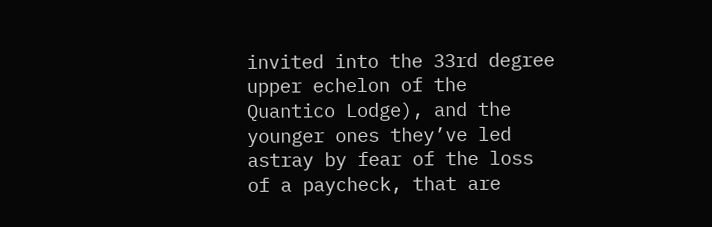invited into the 33rd degree upper echelon of the Quantico Lodge), and the younger ones they’ve led astray by fear of the loss of a paycheck, that are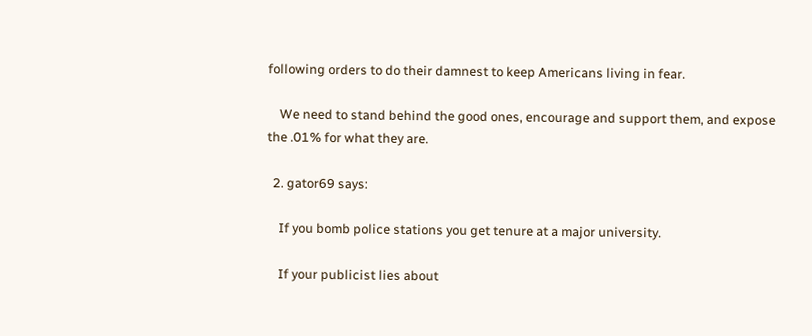following orders to do their damnest to keep Americans living in fear.

    We need to stand behind the good ones, encourage and support them, and expose the .01% for what they are.

  2. gator69 says:

    If you bomb police stations you get tenure at a major university.

    If your publicist lies about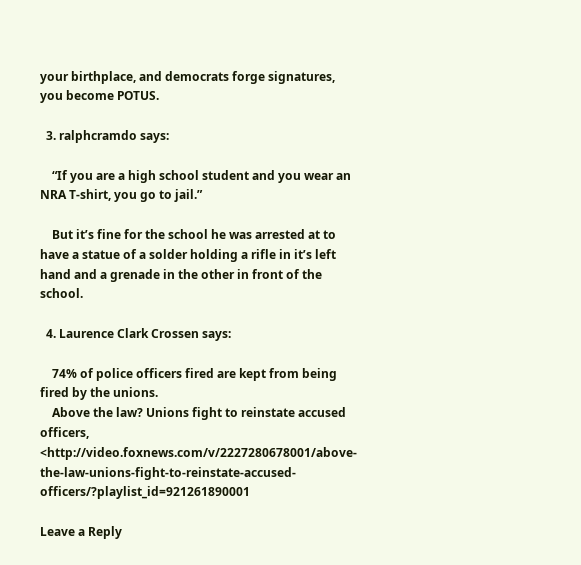your birthplace, and democrats forge signatures, you become POTUS.

  3. ralphcramdo says:

    “If you are a high school student and you wear an NRA T-shirt, you go to jail.”

    But it’s fine for the school he was arrested at to have a statue of a solder holding a rifle in it’s left hand and a grenade in the other in front of the school.

  4. Laurence Clark Crossen says:

    74% of police officers fired are kept from being fired by the unions.
    Above the law? Unions fight to reinstate accused officers, <http://video.foxnews.com/v/2227280678001/above-the-law-unions-fight-to-reinstate-accused-officers/?playlist_id=921261890001

Leave a Reply